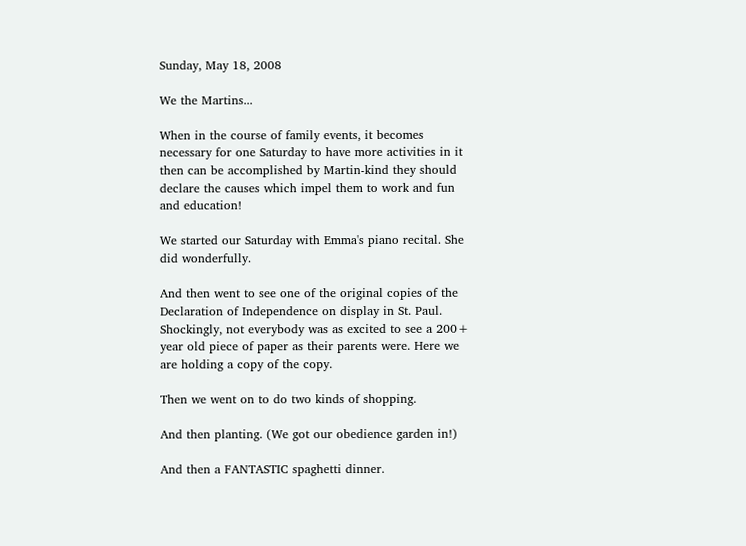Sunday, May 18, 2008

We the Martins...

When in the course of family events, it becomes necessary for one Saturday to have more activities in it then can be accomplished by Martin-kind they should declare the causes which impel them to work and fun and education!

We started our Saturday with Emma's piano recital. She did wonderfully.

And then went to see one of the original copies of the Declaration of Independence on display in St. Paul. Shockingly, not everybody was as excited to see a 200+ year old piece of paper as their parents were. Here we are holding a copy of the copy.

Then we went on to do two kinds of shopping.

And then planting. (We got our obedience garden in!)

And then a FANTASTIC spaghetti dinner.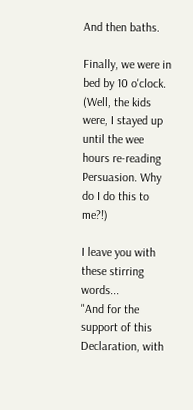And then baths.

Finally, we were in bed by 10 o'clock. (Well, the kids were, I stayed up until the wee hours re-reading Persuasion. Why do I do this to me?!)

I leave you with these stirring words...
"And for the support of this Declaration, with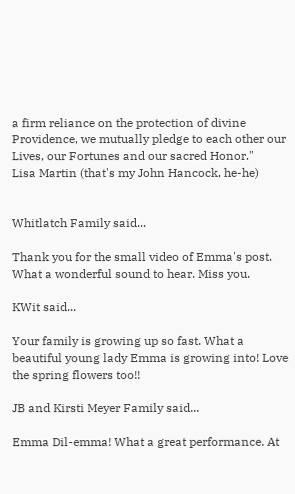a firm reliance on the protection of divine Providence, we mutually pledge to each other our Lives, our Fortunes and our sacred Honor."
Lisa Martin (that's my John Hancock, he-he)


Whitlatch Family said...

Thank you for the small video of Emma's post. What a wonderful sound to hear. Miss you.

KWit said...

Your family is growing up so fast. What a beautiful young lady Emma is growing into! Love the spring flowers too!!

JB and Kirsti Meyer Family said...

Emma Dil-emma! What a great performance. At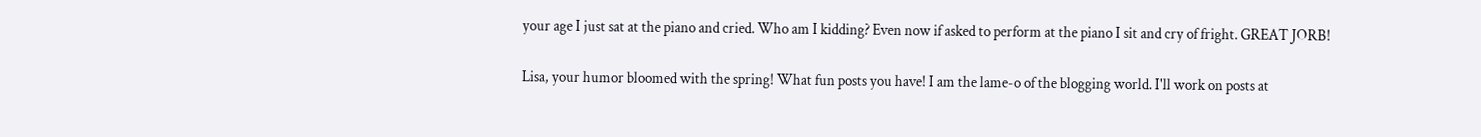your age I just sat at the piano and cried. Who am I kidding? Even now if asked to perform at the piano I sit and cry of fright. GREAT JORB!

Lisa, your humor bloomed with the spring! What fun posts you have! I am the lame-o of the blogging world. I'll work on posts at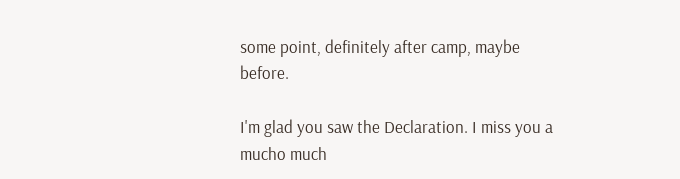some point, definitely after camp, maybe before.

I'm glad you saw the Declaration. I miss you a mucho much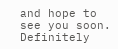and hope to see you soon. Definitely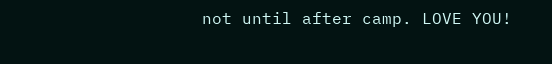not until after camp. LOVE YOU!